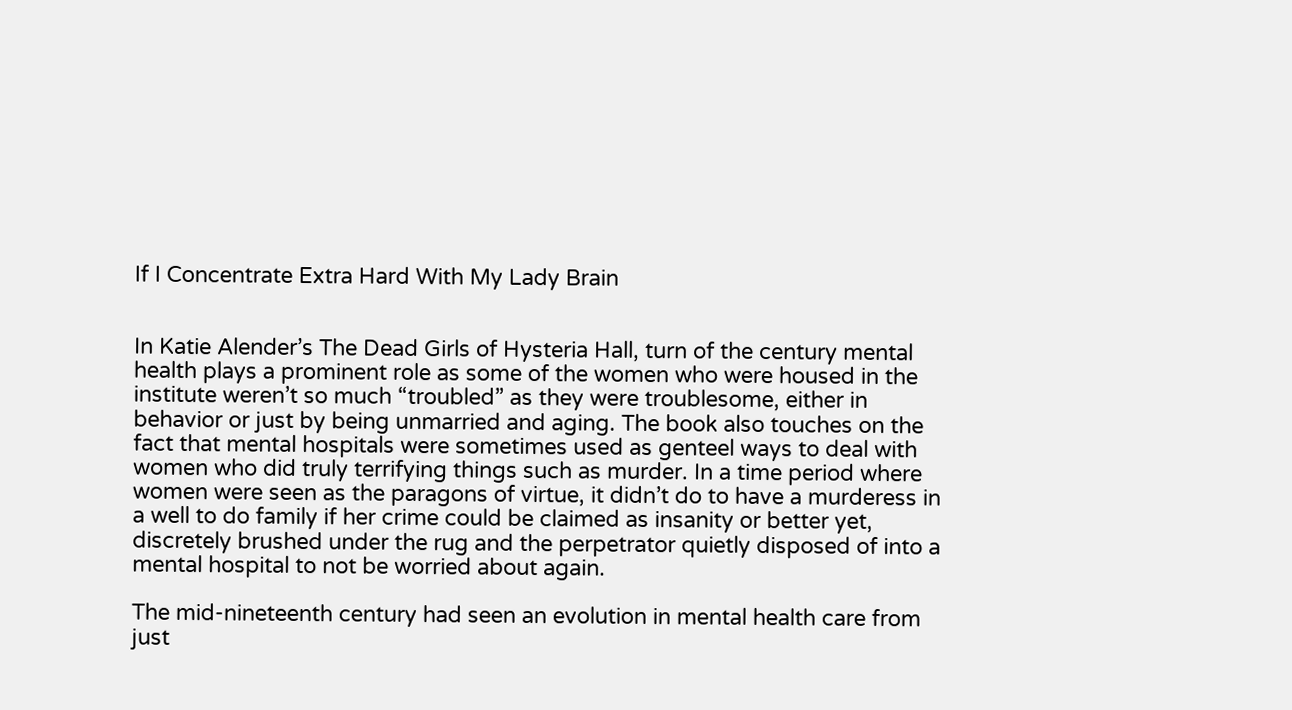If I Concentrate Extra Hard With My Lady Brain


In Katie Alender’s The Dead Girls of Hysteria Hall, turn of the century mental health plays a prominent role as some of the women who were housed in the institute weren’t so much “troubled” as they were troublesome, either in behavior or just by being unmarried and aging. The book also touches on the fact that mental hospitals were sometimes used as genteel ways to deal with women who did truly terrifying things such as murder. In a time period where women were seen as the paragons of virtue, it didn’t do to have a murderess in a well to do family if her crime could be claimed as insanity or better yet, discretely brushed under the rug and the perpetrator quietly disposed of into a mental hospital to not be worried about again.

The mid-nineteenth century had seen an evolution in mental health care from just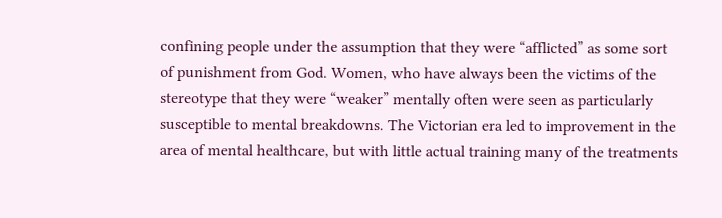confining people under the assumption that they were “afflicted” as some sort of punishment from God. Women, who have always been the victims of the stereotype that they were “weaker” mentally often were seen as particularly susceptible to mental breakdowns. The Victorian era led to improvement in the area of mental healthcare, but with little actual training many of the treatments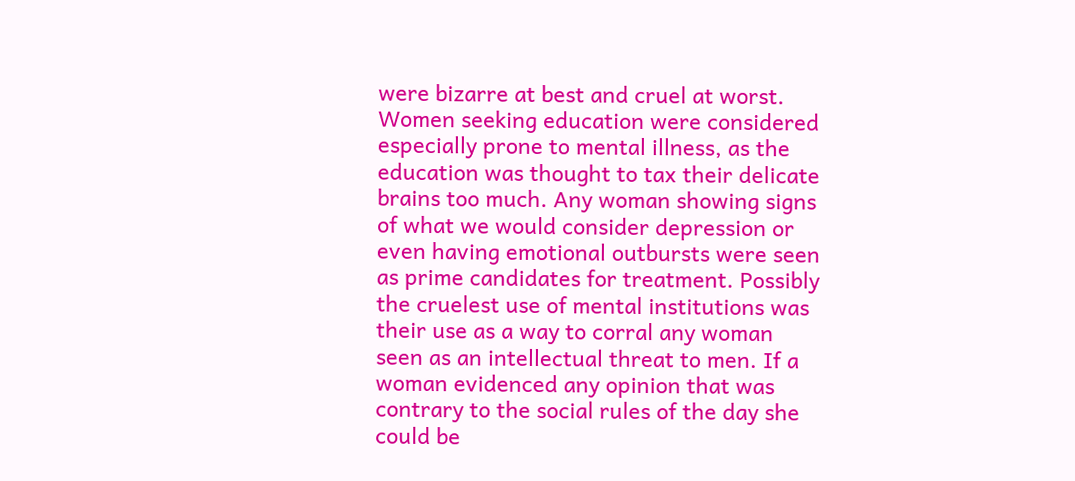were bizarre at best and cruel at worst. Women seeking education were considered especially prone to mental illness, as the education was thought to tax their delicate brains too much. Any woman showing signs of what we would consider depression or even having emotional outbursts were seen as prime candidates for treatment. Possibly the cruelest use of mental institutions was their use as a way to corral any woman seen as an intellectual threat to men. If a woman evidenced any opinion that was contrary to the social rules of the day she could be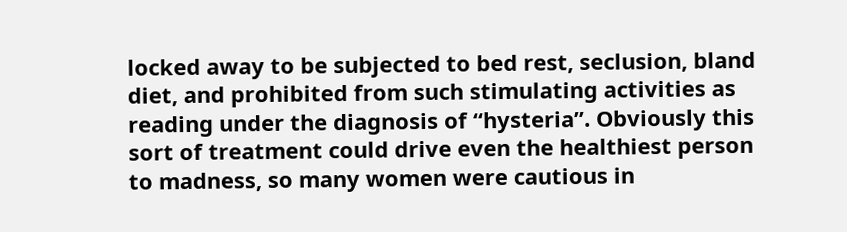locked away to be subjected to bed rest, seclusion, bland diet, and prohibited from such stimulating activities as reading under the diagnosis of “hysteria”. Obviously this sort of treatment could drive even the healthiest person to madness, so many women were cautious in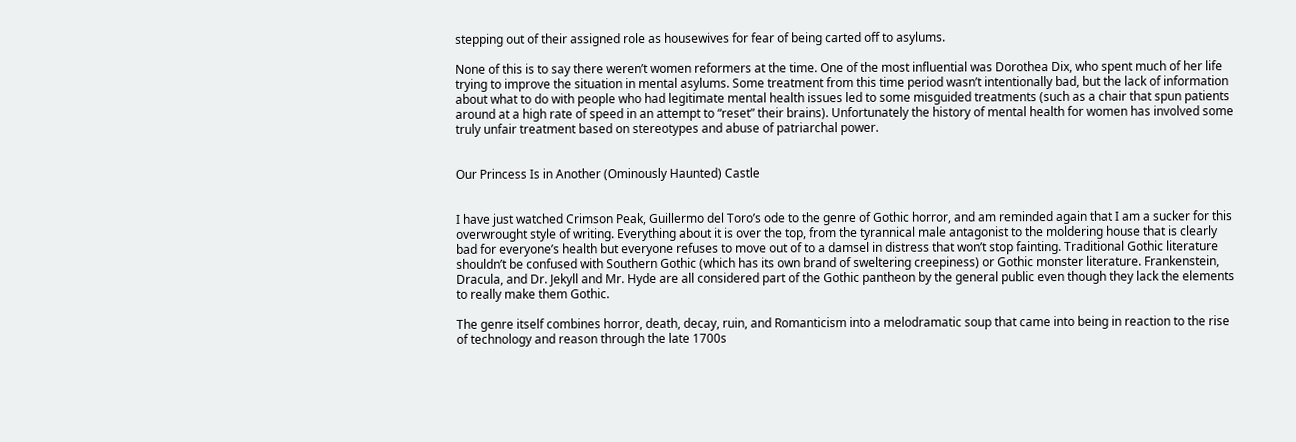stepping out of their assigned role as housewives for fear of being carted off to asylums.

None of this is to say there weren’t women reformers at the time. One of the most influential was Dorothea Dix, who spent much of her life trying to improve the situation in mental asylums. Some treatment from this time period wasn’t intentionally bad, but the lack of information about what to do with people who had legitimate mental health issues led to some misguided treatments (such as a chair that spun patients around at a high rate of speed in an attempt to “reset” their brains). Unfortunately the history of mental health for women has involved some truly unfair treatment based on stereotypes and abuse of patriarchal power.


Our Princess Is in Another (Ominously Haunted) Castle


I have just watched Crimson Peak, Guillermo del Toro’s ode to the genre of Gothic horror, and am reminded again that I am a sucker for this overwrought style of writing. Everything about it is over the top, from the tyrannical male antagonist to the moldering house that is clearly bad for everyone’s health but everyone refuses to move out of to a damsel in distress that won’t stop fainting. Traditional Gothic literature shouldn’t be confused with Southern Gothic (which has its own brand of sweltering creepiness) or Gothic monster literature. Frankenstein, Dracula, and Dr. Jekyll and Mr. Hyde are all considered part of the Gothic pantheon by the general public even though they lack the elements to really make them Gothic.

The genre itself combines horror, death, decay, ruin, and Romanticism into a melodramatic soup that came into being in reaction to the rise of technology and reason through the late 1700s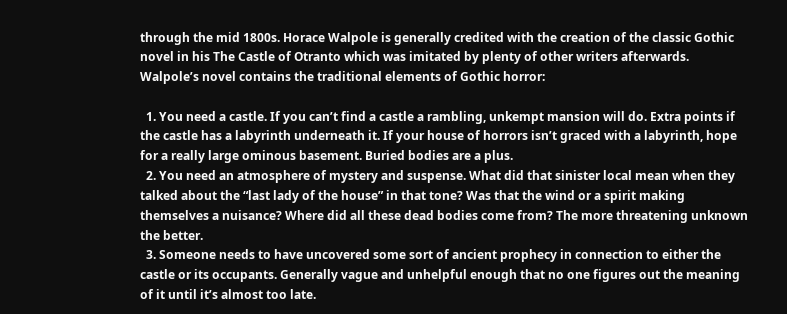through the mid 1800s. Horace Walpole is generally credited with the creation of the classic Gothic novel in his The Castle of Otranto which was imitated by plenty of other writers afterwards. Walpole’s novel contains the traditional elements of Gothic horror:

  1. You need a castle. If you can’t find a castle a rambling, unkempt mansion will do. Extra points if the castle has a labyrinth underneath it. If your house of horrors isn’t graced with a labyrinth, hope for a really large ominous basement. Buried bodies are a plus.
  2. You need an atmosphere of mystery and suspense. What did that sinister local mean when they talked about the “last lady of the house” in that tone? Was that the wind or a spirit making themselves a nuisance? Where did all these dead bodies come from? The more threatening unknown the better.
  3. Someone needs to have uncovered some sort of ancient prophecy in connection to either the castle or its occupants. Generally vague and unhelpful enough that no one figures out the meaning of it until it’s almost too late.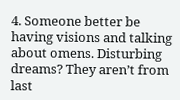4. Someone better be having visions and talking about omens. Disturbing dreams? They aren’t from last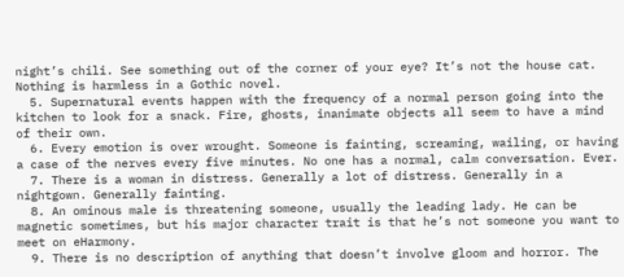night’s chili. See something out of the corner of your eye? It’s not the house cat. Nothing is harmless in a Gothic novel.
  5. Supernatural events happen with the frequency of a normal person going into the kitchen to look for a snack. Fire, ghosts, inanimate objects all seem to have a mind of their own.
  6. Every emotion is over wrought. Someone is fainting, screaming, wailing, or having a case of the nerves every five minutes. No one has a normal, calm conversation. Ever.
  7. There is a woman in distress. Generally a lot of distress. Generally in a nightgown. Generally fainting.
  8. An ominous male is threatening someone, usually the leading lady. He can be magnetic sometimes, but his major character trait is that he’s not someone you want to meet on eHarmony.
  9. There is no description of anything that doesn’t involve gloom and horror. The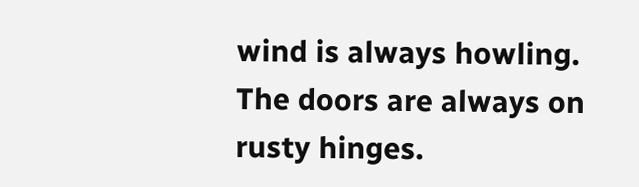wind is always howling. The doors are always on rusty hinges.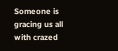Someone is gracing us all with crazed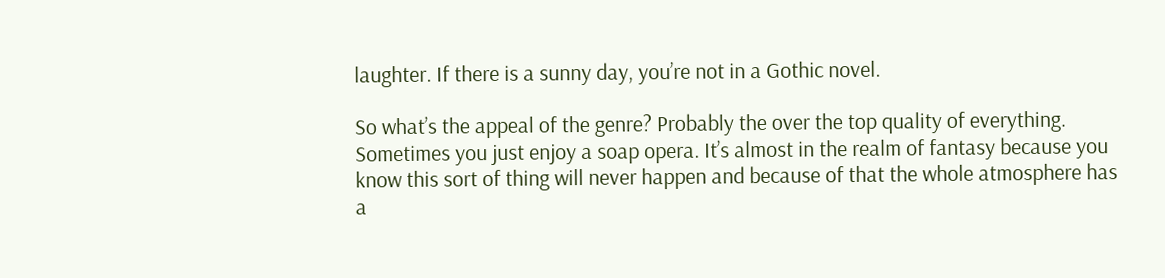laughter. If there is a sunny day, you’re not in a Gothic novel.

So what’s the appeal of the genre? Probably the over the top quality of everything. Sometimes you just enjoy a soap opera. It’s almost in the realm of fantasy because you know this sort of thing will never happen and because of that the whole atmosphere has a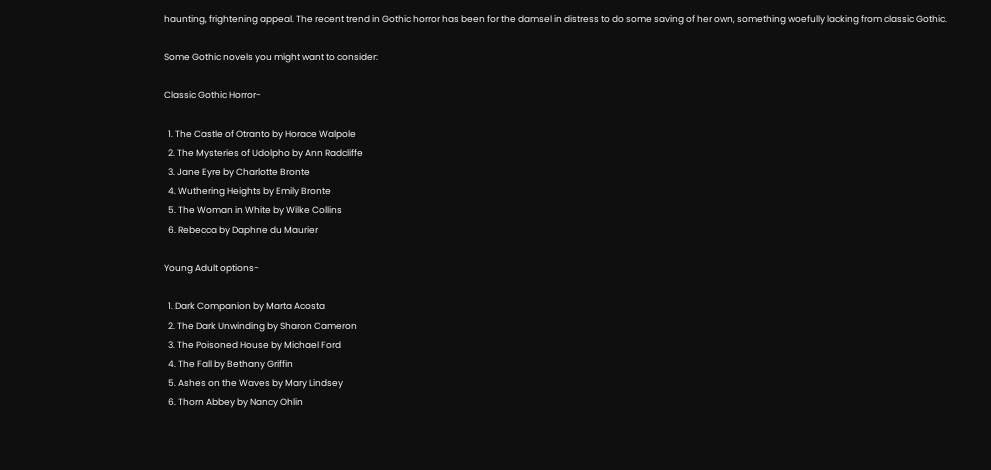haunting, frightening appeal. The recent trend in Gothic horror has been for the damsel in distress to do some saving of her own, something woefully lacking from classic Gothic.

Some Gothic novels you might want to consider:

Classic Gothic Horror-

  1. The Castle of Otranto by Horace Walpole
  2. The Mysteries of Udolpho by Ann Radcliffe
  3. Jane Eyre by Charlotte Bronte
  4. Wuthering Heights by Emily Bronte
  5. The Woman in White by Wilke Collins
  6. Rebecca by Daphne du Maurier

Young Adult options-

  1. Dark Companion by Marta Acosta
  2. The Dark Unwinding by Sharon Cameron
  3. The Poisoned House by Michael Ford
  4. The Fall by Bethany Griffin
  5. Ashes on the Waves by Mary Lindsey
  6. Thorn Abbey by Nancy Ohlin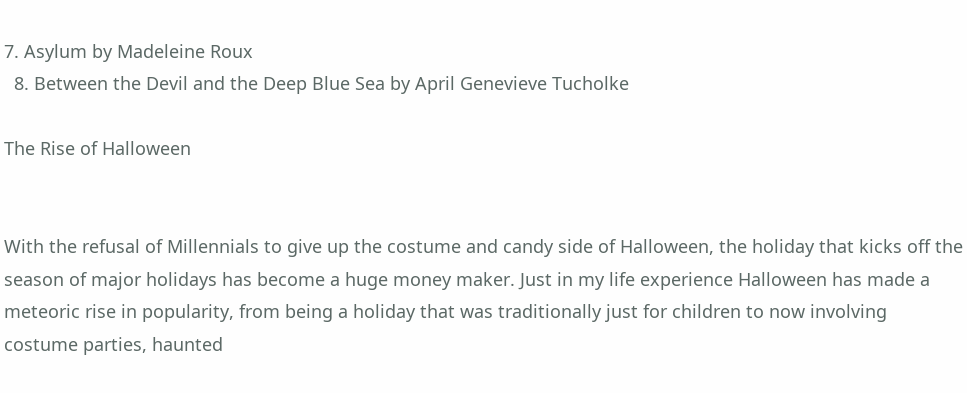7. Asylum by Madeleine Roux
  8. Between the Devil and the Deep Blue Sea by April Genevieve Tucholke

The Rise of Halloween


With the refusal of Millennials to give up the costume and candy side of Halloween, the holiday that kicks off the season of major holidays has become a huge money maker. Just in my life experience Halloween has made a meteoric rise in popularity, from being a holiday that was traditionally just for children to now involving costume parties, haunted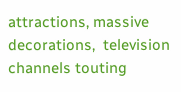attractions, massive decorations,  television channels touting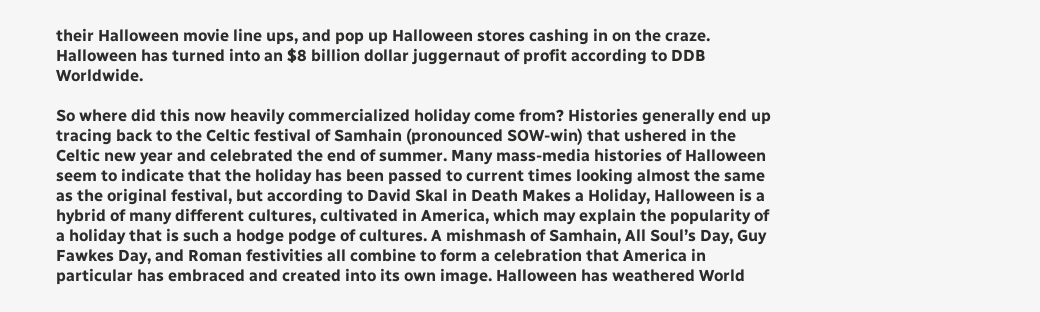their Halloween movie line ups, and pop up Halloween stores cashing in on the craze. Halloween has turned into an $8 billion dollar juggernaut of profit according to DDB Worldwide.

So where did this now heavily commercialized holiday come from? Histories generally end up tracing back to the Celtic festival of Samhain (pronounced SOW-win) that ushered in the Celtic new year and celebrated the end of summer. Many mass-media histories of Halloween seem to indicate that the holiday has been passed to current times looking almost the same as the original festival, but according to David Skal in Death Makes a Holiday, Halloween is a hybrid of many different cultures, cultivated in America, which may explain the popularity of a holiday that is such a hodge podge of cultures. A mishmash of Samhain, All Soul’s Day, Guy Fawkes Day, and Roman festivities all combine to form a celebration that America in particular has embraced and created into its own image. Halloween has weathered World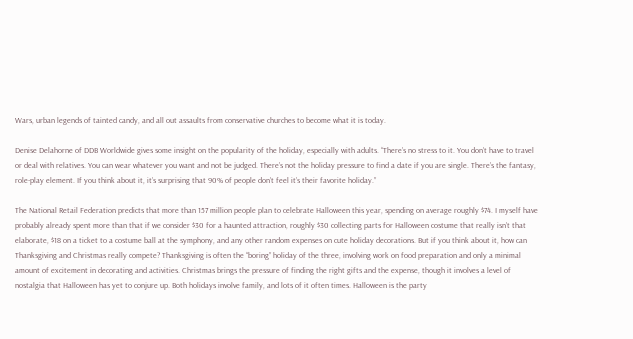Wars, urban legends of tainted candy, and all out assaults from conservative churches to become what it is today.

Denise Delahorne of DDB Worldwide gives some insight on the popularity of the holiday, especially with adults. “There’s no stress to it. You don’t have to travel or deal with relatives. You can wear whatever you want and not be judged. There’s not the holiday pressure to find a date if you are single. There’s the fantasy, role-play element. If you think about it, it’s surprising that 90% of people don’t feel it’s their favorite holiday.”

The National Retail Federation predicts that more than 157 million people plan to celebrate Halloween this year, spending on average roughly $74. I myself have probably already spent more than that if we consider $30 for a haunted attraction, roughly $30 collecting parts for Halloween costume that really isn’t that elaborate, $18 on a ticket to a costume ball at the symphony, and any other random expenses on cute holiday decorations. But if you think about it, how can Thanksgiving and Christmas really compete? Thanksgiving is often the “boring” holiday of the three, involving work on food preparation and only a minimal amount of excitement in decorating and activities. Christmas brings the pressure of finding the right gifts and the expense, though it involves a level of nostalgia that Halloween has yet to conjure up. Both holidays involve family, and lots of it often times. Halloween is the party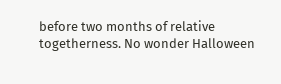before two months of relative togetherness. No wonder Halloween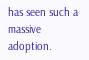has seen such a massive adoption.